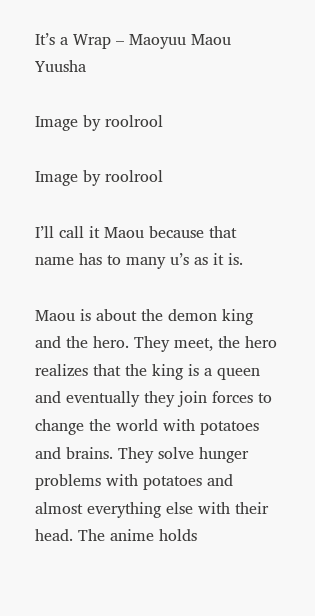It’s a Wrap – Maoyuu Maou Yuusha

Image by roolrool

Image by roolrool

I’ll call it Maou because that name has to many u’s as it is.

Maou is about the demon king and the hero. They meet, the hero realizes that the king is a queen and eventually they join forces to change the world with potatoes and brains. They solve hunger problems with potatoes and almost everything else with their head. The anime holds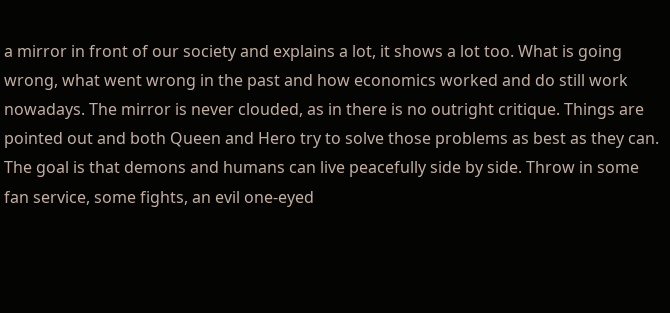a mirror in front of our society and explains a lot, it shows a lot too. What is going wrong, what went wrong in the past and how economics worked and do still work nowadays. The mirror is never clouded, as in there is no outright critique. Things are pointed out and both Queen and Hero try to solve those problems as best as they can. The goal is that demons and humans can live peacefully side by side. Throw in some fan service, some fights, an evil one-eyed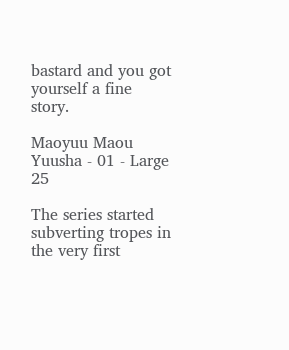bastard and you got yourself a fine story.

Maoyuu Maou Yuusha - 01 - Large 25

The series started subverting tropes in the very first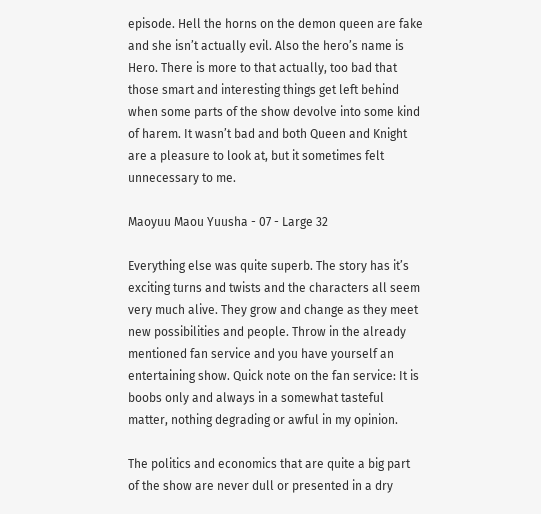episode. Hell the horns on the demon queen are fake and she isn’t actually evil. Also the hero’s name is Hero. There is more to that actually, too bad that those smart and interesting things get left behind when some parts of the show devolve into some kind of harem. It wasn’t bad and both Queen and Knight are a pleasure to look at, but it sometimes felt unnecessary to me.

Maoyuu Maou Yuusha - 07 - Large 32

Everything else was quite superb. The story has it’s exciting turns and twists and the characters all seem very much alive. They grow and change as they meet new possibilities and people. Throw in the already mentioned fan service and you have yourself an entertaining show. Quick note on the fan service: It is boobs only and always in a somewhat tasteful matter, nothing degrading or awful in my opinion.

The politics and economics that are quite a big part of the show are never dull or presented in a dry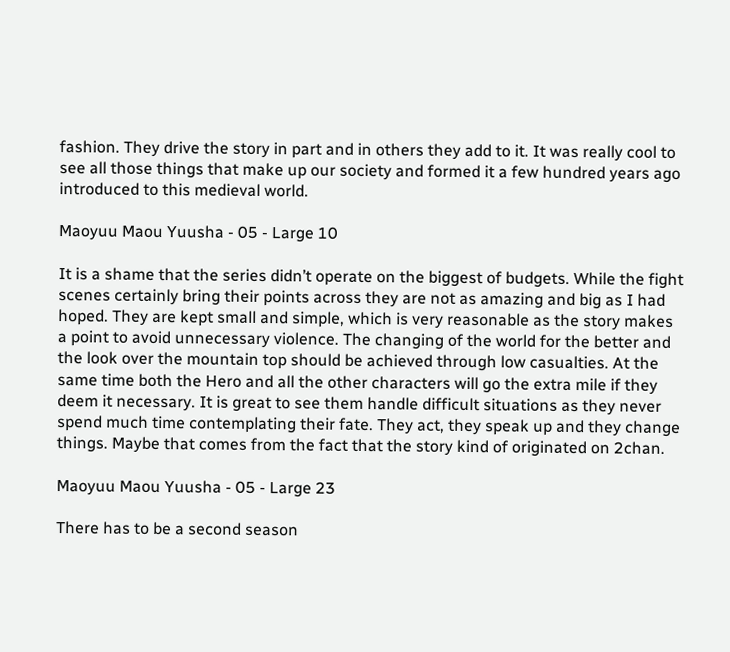fashion. They drive the story in part and in others they add to it. It was really cool to see all those things that make up our society and formed it a few hundred years ago introduced to this medieval world.

Maoyuu Maou Yuusha - 05 - Large 10

It is a shame that the series didn’t operate on the biggest of budgets. While the fight scenes certainly bring their points across they are not as amazing and big as I had hoped. They are kept small and simple, which is very reasonable as the story makes a point to avoid unnecessary violence. The changing of the world for the better and the look over the mountain top should be achieved through low casualties. At the same time both the Hero and all the other characters will go the extra mile if they deem it necessary. It is great to see them handle difficult situations as they never spend much time contemplating their fate. They act, they speak up and they change things. Maybe that comes from the fact that the story kind of originated on 2chan.

Maoyuu Maou Yuusha - 05 - Large 23

There has to be a second season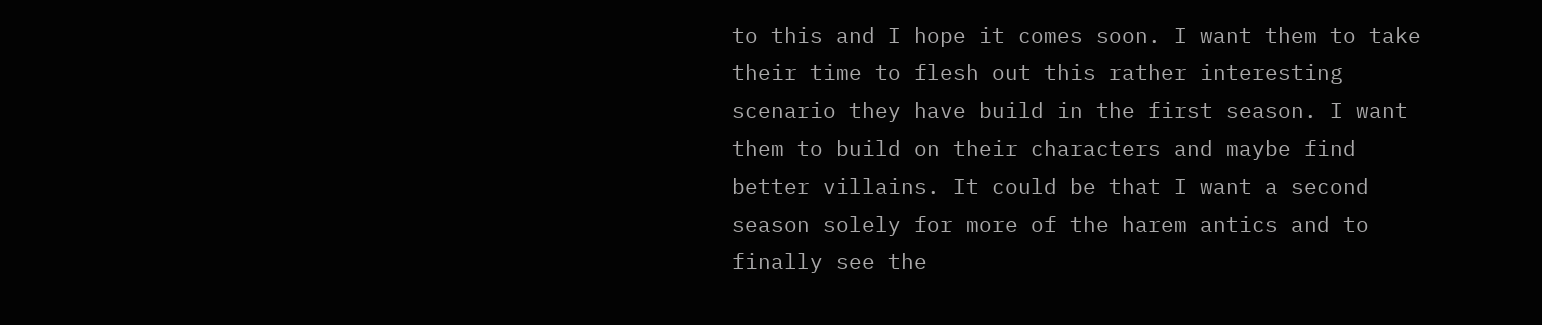to this and I hope it comes soon. I want them to take their time to flesh out this rather interesting scenario they have build in the first season. I want them to build on their characters and maybe find better villains. It could be that I want a second season solely for more of the harem antics and to finally see the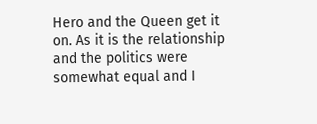Hero and the Queen get it on. As it is the relationship and the politics were somewhat equal and I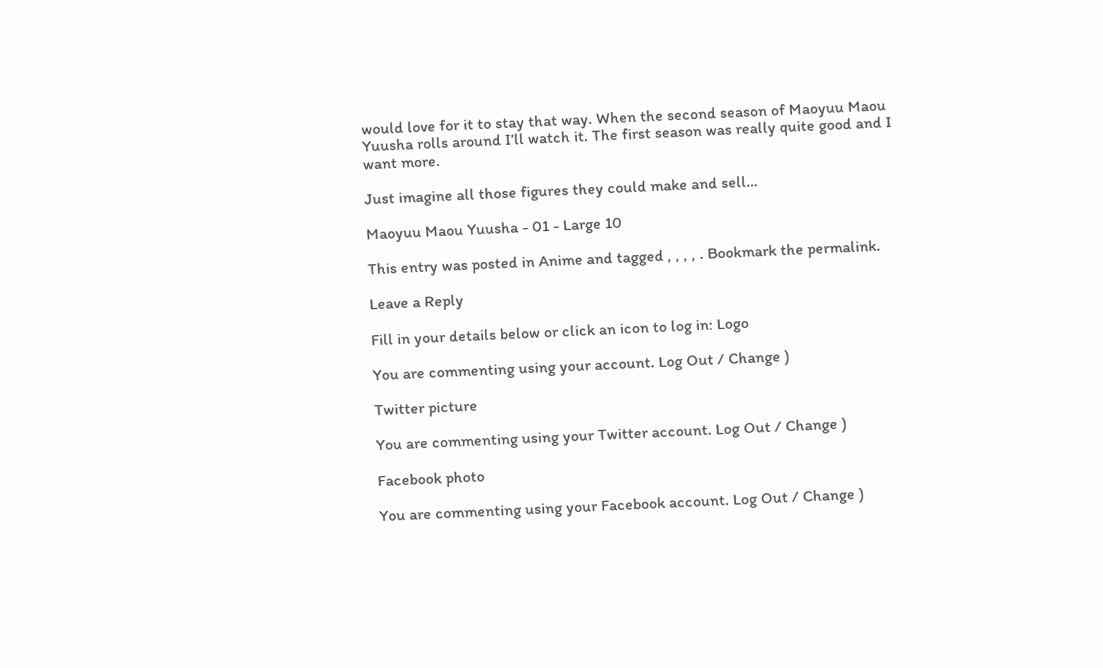would love for it to stay that way. When the second season of Maoyuu Maou Yuusha rolls around I’ll watch it. The first season was really quite good and I want more.

Just imagine all those figures they could make and sell…

Maoyuu Maou Yuusha - 01 - Large 10

This entry was posted in Anime and tagged , , , , . Bookmark the permalink.

Leave a Reply

Fill in your details below or click an icon to log in: Logo

You are commenting using your account. Log Out / Change )

Twitter picture

You are commenting using your Twitter account. Log Out / Change )

Facebook photo

You are commenting using your Facebook account. Log Out / Change )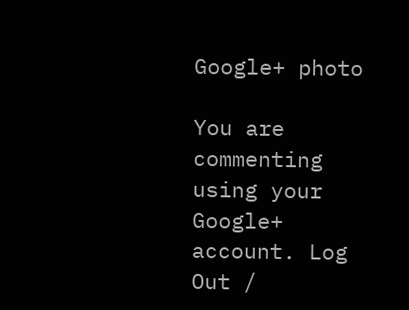Google+ photo

You are commenting using your Google+ account. Log Out /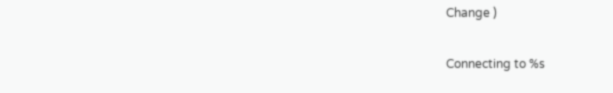Change )

Connecting to %s